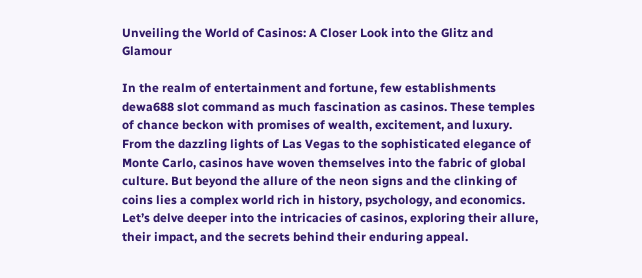Unveiling the World of Casinos: A Closer Look into the Glitz and Glamour

In the realm of entertainment and fortune, few establishments dewa688 slot command as much fascination as casinos. These temples of chance beckon with promises of wealth, excitement, and luxury. From the dazzling lights of Las Vegas to the sophisticated elegance of Monte Carlo, casinos have woven themselves into the fabric of global culture. But beyond the allure of the neon signs and the clinking of coins lies a complex world rich in history, psychology, and economics. Let’s delve deeper into the intricacies of casinos, exploring their allure, their impact, and the secrets behind their enduring appeal.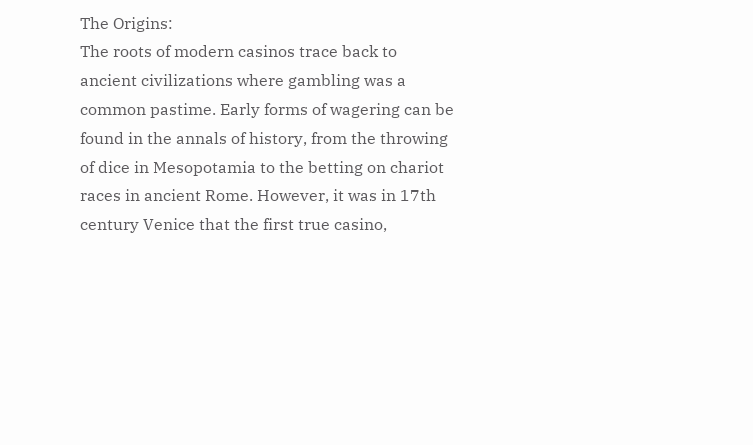The Origins:
The roots of modern casinos trace back to ancient civilizations where gambling was a common pastime. Early forms of wagering can be found in the annals of history, from the throwing of dice in Mesopotamia to the betting on chariot races in ancient Rome. However, it was in 17th century Venice that the first true casino,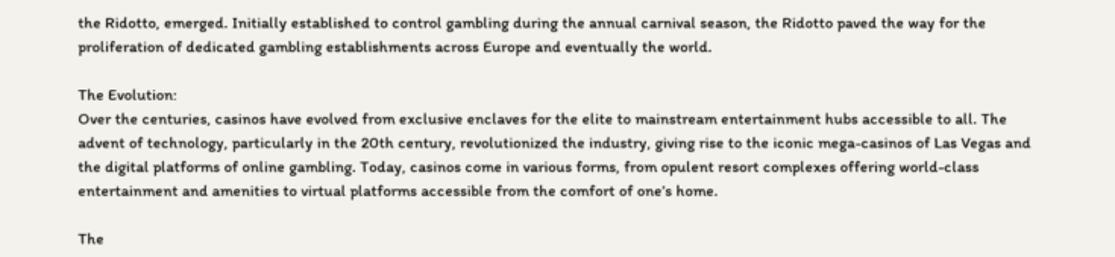the Ridotto, emerged. Initially established to control gambling during the annual carnival season, the Ridotto paved the way for the proliferation of dedicated gambling establishments across Europe and eventually the world.

The Evolution:
Over the centuries, casinos have evolved from exclusive enclaves for the elite to mainstream entertainment hubs accessible to all. The advent of technology, particularly in the 20th century, revolutionized the industry, giving rise to the iconic mega-casinos of Las Vegas and the digital platforms of online gambling. Today, casinos come in various forms, from opulent resort complexes offering world-class entertainment and amenities to virtual platforms accessible from the comfort of one’s home.

The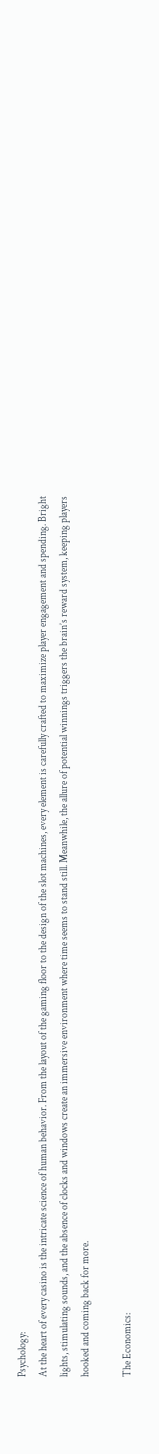Psychology:
At the heart of every casino is the intricate science of human behavior. From the layout of the gaming floor to the design of the slot machines, every element is carefully crafted to maximize player engagement and spending. Bright lights, stimulating sounds, and the absence of clocks and windows create an immersive environment where time seems to stand still. Meanwhile, the allure of potential winnings triggers the brain’s reward system, keeping players hooked and coming back for more.

The Economics: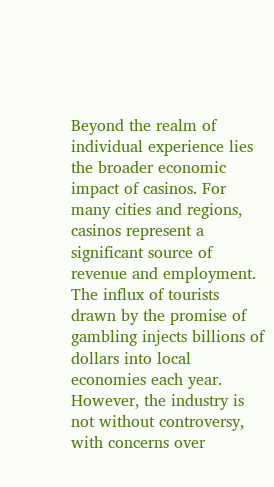Beyond the realm of individual experience lies the broader economic impact of casinos. For many cities and regions, casinos represent a significant source of revenue and employment. The influx of tourists drawn by the promise of gambling injects billions of dollars into local economies each year. However, the industry is not without controversy, with concerns over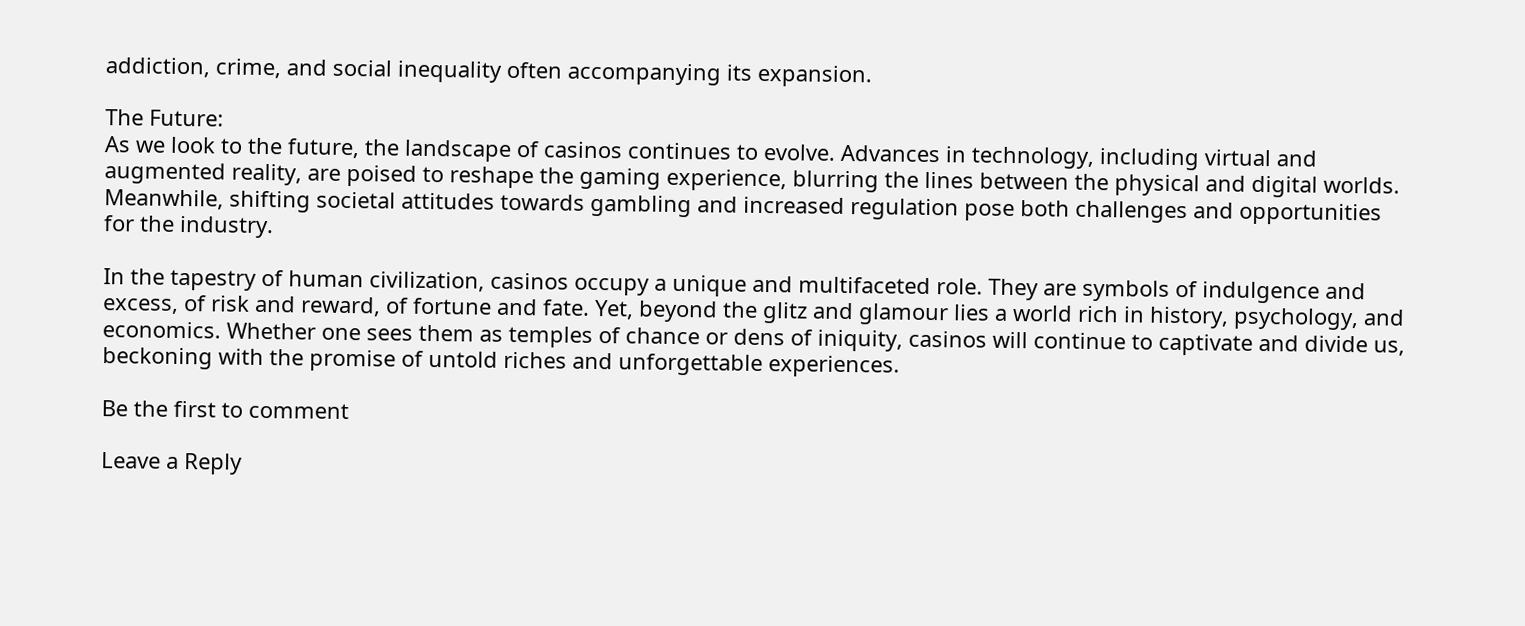addiction, crime, and social inequality often accompanying its expansion.

The Future:
As we look to the future, the landscape of casinos continues to evolve. Advances in technology, including virtual and augmented reality, are poised to reshape the gaming experience, blurring the lines between the physical and digital worlds. Meanwhile, shifting societal attitudes towards gambling and increased regulation pose both challenges and opportunities for the industry.

In the tapestry of human civilization, casinos occupy a unique and multifaceted role. They are symbols of indulgence and excess, of risk and reward, of fortune and fate. Yet, beyond the glitz and glamour lies a world rich in history, psychology, and economics. Whether one sees them as temples of chance or dens of iniquity, casinos will continue to captivate and divide us, beckoning with the promise of untold riches and unforgettable experiences.

Be the first to comment

Leave a Reply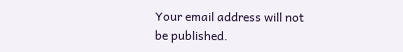Your email address will not be published.